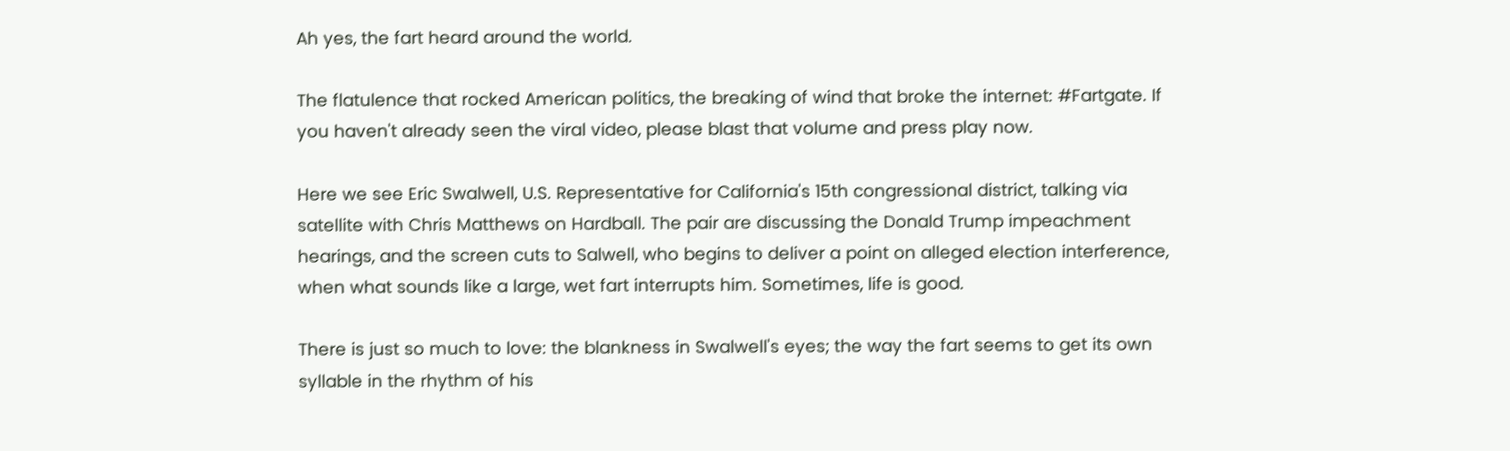Ah yes, the fart heard around the world.

The flatulence that rocked American politics, the breaking of wind that broke the internet: #Fartgate. If you haven't already seen the viral video, please blast that volume and press play now.

Here we see Eric Swalwell, U.S. Representative for California's 15th congressional district, talking via satellite with Chris Matthews on Hardball. The pair are discussing the Donald Trump impeachment hearings, and the screen cuts to Salwell, who begins to deliver a point on alleged election interference, when what sounds like a large, wet fart interrupts him. Sometimes, life is good.

There is just so much to love: the blankness in Swalwell's eyes; the way the fart seems to get its own syllable in the rhythm of his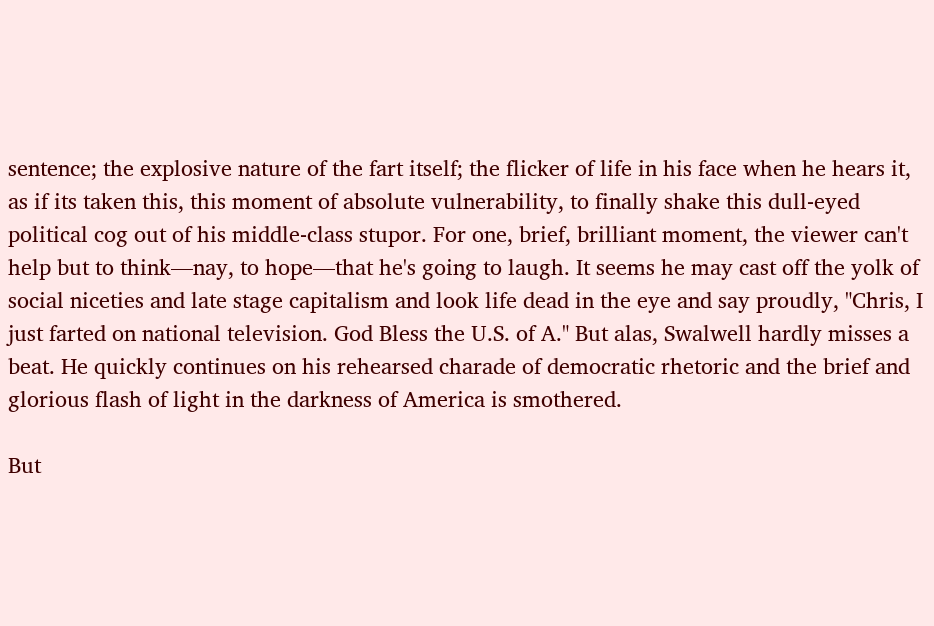sentence; the explosive nature of the fart itself; the flicker of life in his face when he hears it, as if its taken this, this moment of absolute vulnerability, to finally shake this dull-eyed political cog out of his middle-class stupor. For one, brief, brilliant moment, the viewer can't help but to think—nay, to hope—that he's going to laugh. It seems he may cast off the yolk of social niceties and late stage capitalism and look life dead in the eye and say proudly, "Chris, I just farted on national television. God Bless the U.S. of A." But alas, Swalwell hardly misses a beat. He quickly continues on his rehearsed charade of democratic rhetoric and the brief and glorious flash of light in the darkness of America is smothered.

But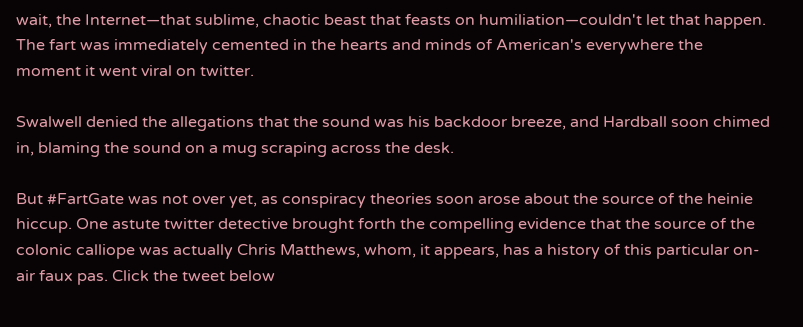wait, the Internet—that sublime, chaotic beast that feasts on humiliation—couldn't let that happen. The fart was immediately cemented in the hearts and minds of American's everywhere the moment it went viral on twitter.

Swalwell denied the allegations that the sound was his backdoor breeze, and Hardball soon chimed in, blaming the sound on a mug scraping across the desk.

But #FartGate was not over yet, as conspiracy theories soon arose about the source of the heinie hiccup. One astute twitter detective brought forth the compelling evidence that the source of the colonic calliope was actually Chris Matthews, whom, it appears, has a history of this particular on-air faux pas. Click the tweet below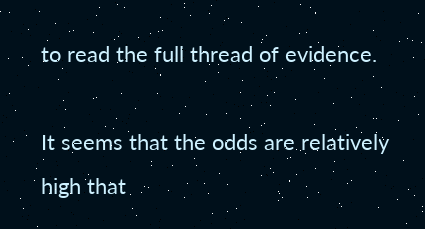to read the full thread of evidence.

It seems that the odds are relatively high that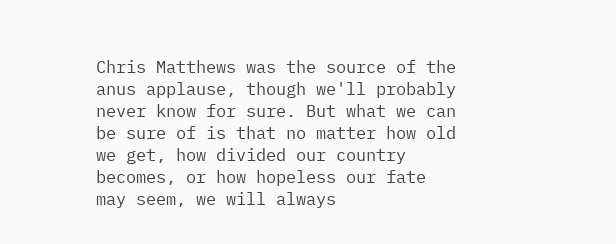Chris Matthews was the source of the anus applause, though we'll probably never know for sure. But what we can be sure of is that no matter how old we get, how divided our country becomes, or how hopeless our fate may seem, we will always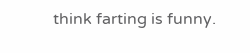think farting is funny.